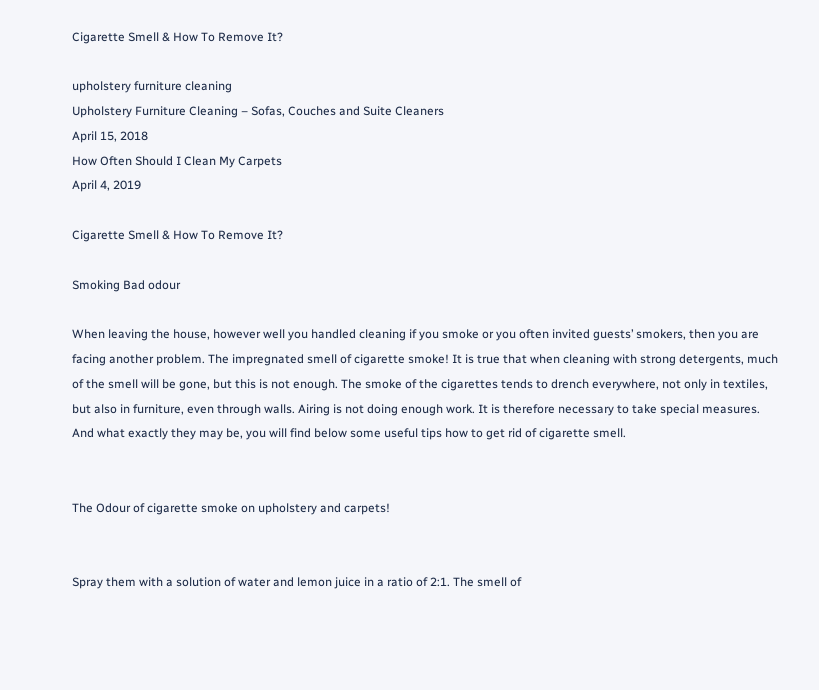Cigarette Smell & How To Remove It?

upholstery furniture cleaning
Upholstery Furniture Cleaning – Sofas, Couches and Suite Cleaners
April 15, 2018
How Often Should I Clean My Carpets
April 4, 2019

Cigarette Smell & How To Remove It?

Smoking Bad odour

When leaving the house, however well you handled cleaning if you smoke or you often invited guests’ smokers, then you are facing another problem. The impregnated smell of cigarette smoke! It is true that when cleaning with strong detergents, much of the smell will be gone, but this is not enough. The smoke of the cigarettes tends to drench everywhere, not only in textiles, but also in furniture, even through walls. Airing is not doing enough work. It is therefore necessary to take special measures. And what exactly they may be, you will find below some useful tips how to get rid of cigarette smell.


The Odour of cigarette smoke on upholstery and carpets!


Spray them with a solution of water and lemon juice in a ratio of 2:1. The smell of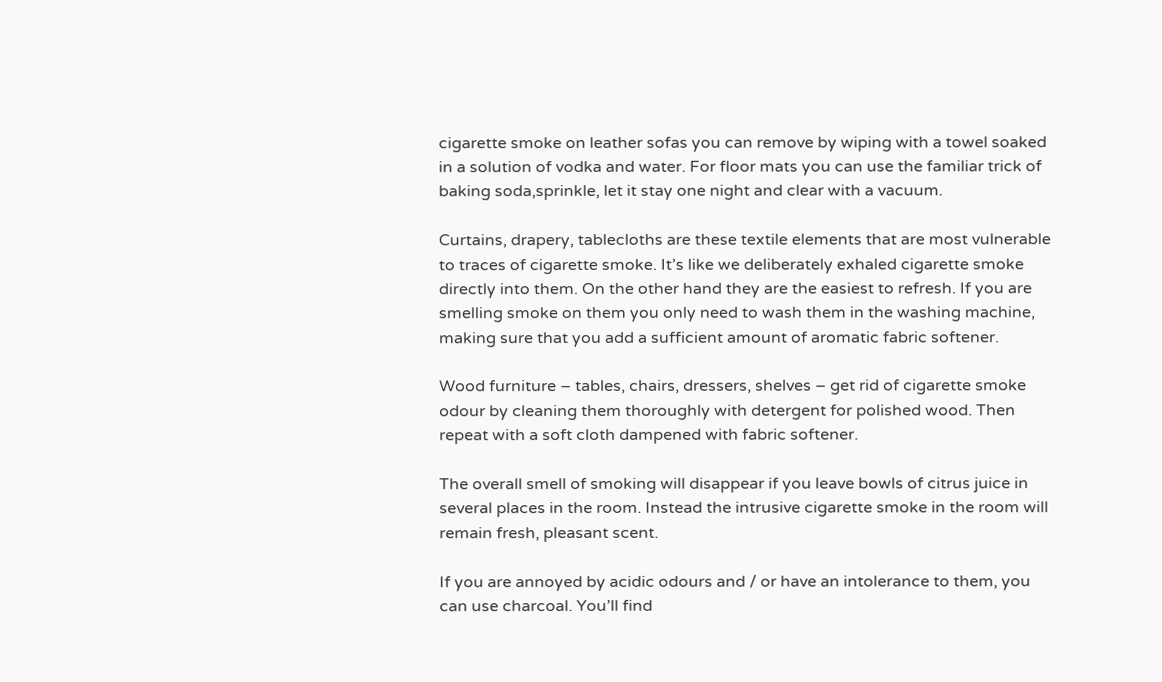cigarette smoke on leather sofas you can remove by wiping with a towel soaked in a solution of vodka and water. For floor mats you can use the familiar trick of baking soda,sprinkle, let it stay one night and clear with a vacuum.

Curtains, drapery, tablecloths are these textile elements that are most vulnerable to traces of cigarette smoke. It’s like we deliberately exhaled cigarette smoke directly into them. On the other hand they are the easiest to refresh. If you are smelling smoke on them you only need to wash them in the washing machine, making sure that you add a sufficient amount of aromatic fabric softener.

Wood furniture – tables, chairs, dressers, shelves – get rid of cigarette smoke odour by cleaning them thoroughly with detergent for polished wood. Then repeat with a soft cloth dampened with fabric softener.

The overall smell of smoking will disappear if you leave bowls of citrus juice in several places in the room. Instead the intrusive cigarette smoke in the room will remain fresh, pleasant scent.

If you are annoyed by acidic odours and / or have an intolerance to them, you can use charcoal. You’ll find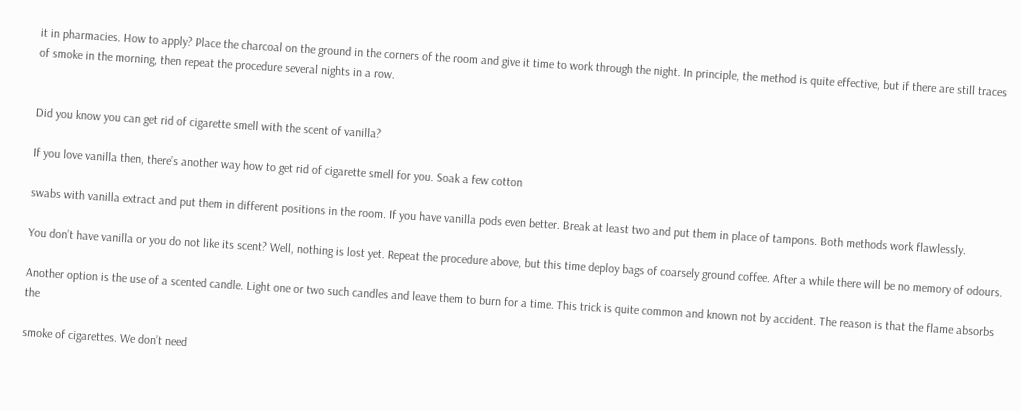it in pharmacies. How to apply? Place the charcoal on the ground in the corners of the room and give it time to work through the night. In principle, the method is quite effective, but if there are still traces of smoke in the morning, then repeat the procedure several nights in a row.


Did you know you can get rid of cigarette smell with the scent of vanilla?

If you love vanilla then, there’s another way how to get rid of cigarette smell for you. Soak a few cotton

swabs with vanilla extract and put them in different positions in the room. If you have vanilla pods even better. Break at least two and put them in place of tampons. Both methods work flawlessly.

You don’t have vanilla or you do not like its scent? Well, nothing is lost yet. Repeat the procedure above, but this time deploy bags of coarsely ground coffee. After a while there will be no memory of odours.

Another option is the use of a scented candle. Light one or two such candles and leave them to burn for a time. This trick is quite common and known not by accident. The reason is that the flame absorbs the

smoke of cigarettes. We don’t need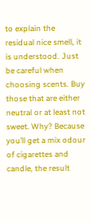to explain the residual nice smell, it is understood. Just be careful when choosing scents. Buy those that are either neutral or at least not sweet. Why? Because you’ll get a mix odour of cigarettes and candle, the result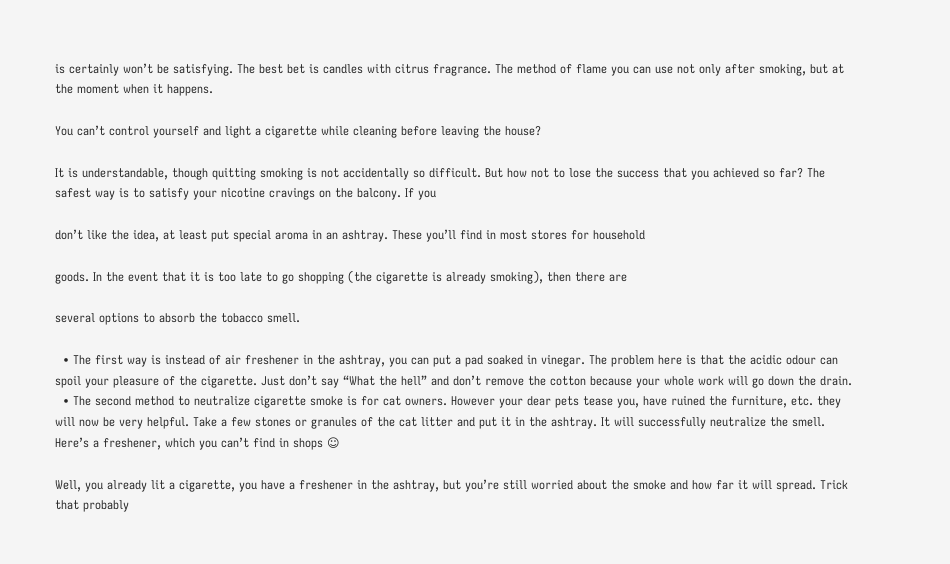is certainly won’t be satisfying. The best bet is candles with citrus fragrance. The method of flame you can use not only after smoking, but at the moment when it happens.

You can’t control yourself and light a cigarette while cleaning before leaving the house?

It is understandable, though quitting smoking is not accidentally so difficult. But how not to lose the success that you achieved so far? The safest way is to satisfy your nicotine cravings on the balcony. If you

don’t like the idea, at least put special aroma in an ashtray. These you’ll find in most stores for household

goods. In the event that it is too late to go shopping (the cigarette is already smoking), then there are

several options to absorb the tobacco smell.

  • The first way is instead of air freshener in the ashtray, you can put a pad soaked in vinegar. The problem here is that the acidic odour can spoil your pleasure of the cigarette. Just don’t say “What the hell” and don’t remove the cotton because your whole work will go down the drain.
  • The second method to neutralize cigarette smoke is for cat owners. However your dear pets tease you, have ruined the furniture, etc. they will now be very helpful. Take a few stones or granules of the cat litter and put it in the ashtray. It will successfully neutralize the smell. Here’s a freshener, which you can’t find in shops ☺

Well, you already lit a cigarette, you have a freshener in the ashtray, but you’re still worried about the smoke and how far it will spread. Trick that probably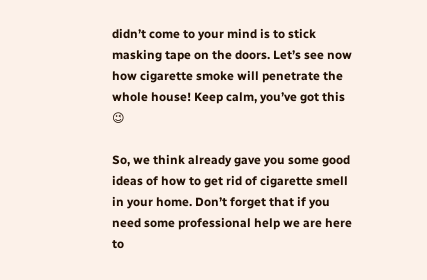didn’t come to your mind is to stick masking tape on the doors. Let’s see now how cigarette smoke will penetrate the whole house! Keep calm, you’ve got this 😉

So, we think already gave you some good ideas of how to get rid of cigarette smell in your home. Don’t forget that if you need some professional help we are here to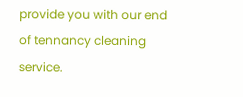provide you with our end of tennancy cleaning service.